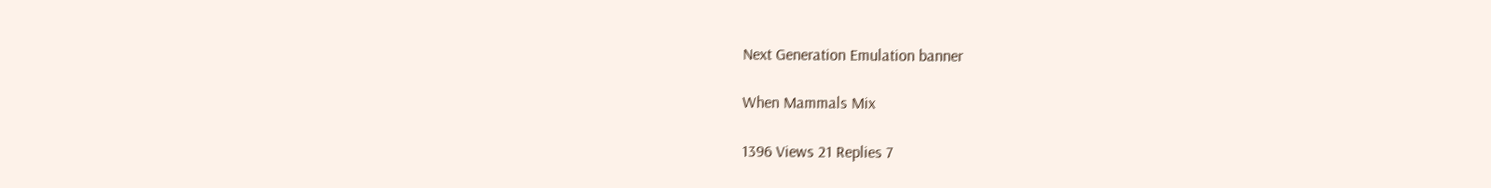Next Generation Emulation banner

When Mammals Mix

1396 Views 21 Replies 7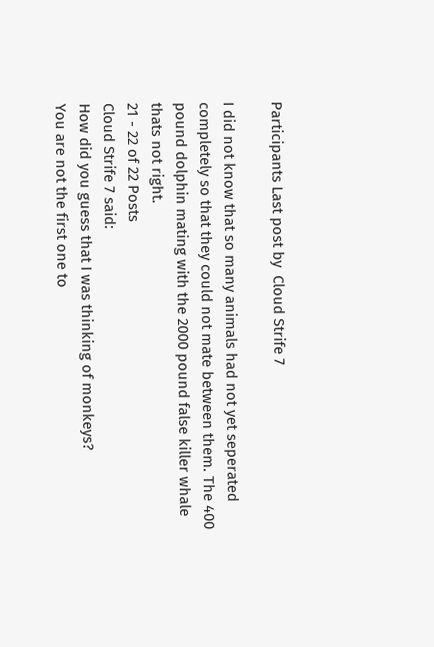Participants Last post by  Cloud Strife 7

I did not know that so many animals had not yet seperated completely so that they could not mate between them. The 400 pound dolphin mating with the 2000 pound false killer whale thats not right.
21 - 22 of 22 Posts
Cloud Strife 7 said:
How did you guess that I was thinking of monkeys?
You are not the first one to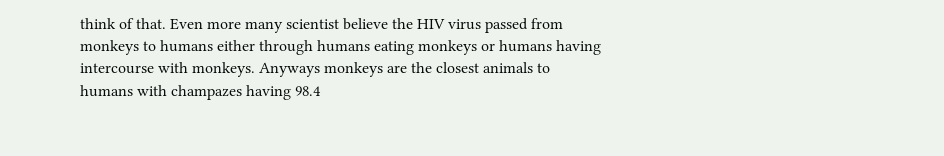think of that. Even more many scientist believe the HIV virus passed from monkeys to humans either through humans eating monkeys or humans having intercourse with monkeys. Anyways monkeys are the closest animals to humans with champazes having 98.4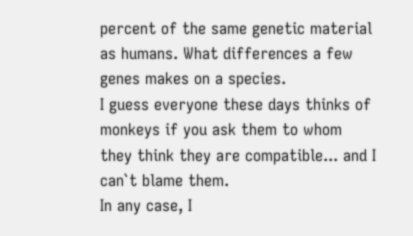percent of the same genetic material as humans. What differences a few genes makes on a species.
I guess everyone these days thinks of monkeys if you ask them to whom they think they are compatible... and I can`t blame them.
In any case, I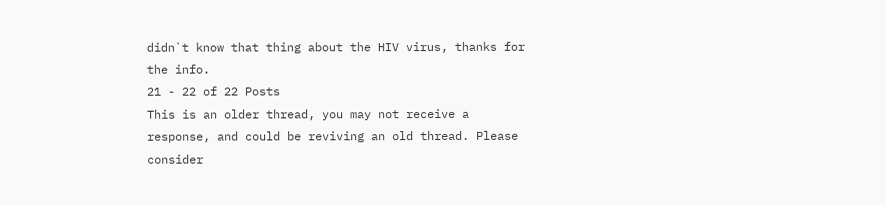didn`t know that thing about the HIV virus, thanks for the info.
21 - 22 of 22 Posts
This is an older thread, you may not receive a response, and could be reviving an old thread. Please consider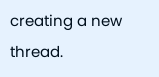creating a new thread.